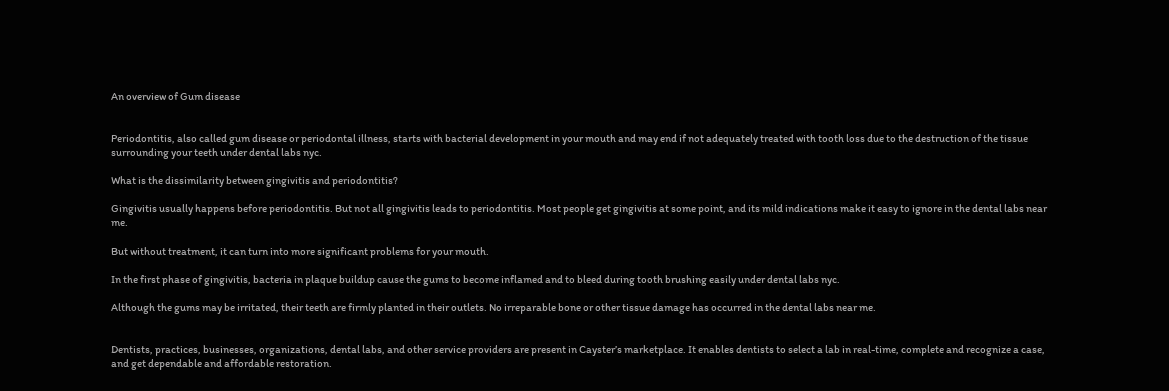An overview of Gum disease


Periodontitis, also called gum disease or periodontal illness, starts with bacterial development in your mouth and may end if not adequately treated with tooth loss due to the destruction of the tissue surrounding your teeth under dental labs nyc.

What is the dissimilarity between gingivitis and periodontitis?

Gingivitis usually happens before periodontitis. But not all gingivitis leads to periodontitis. Most people get gingivitis at some point, and its mild indications make it easy to ignore in the dental labs near me.

But without treatment, it can turn into more significant problems for your mouth.

In the first phase of gingivitis, bacteria in plaque buildup cause the gums to become inflamed and to bleed during tooth brushing easily under dental labs nyc.

Although the gums may be irritated, their teeth are firmly planted in their outlets. No irreparable bone or other tissue damage has occurred in the dental labs near me.


Dentists, practices, businesses, organizations, dental labs, and other service providers are present in Cayster’s marketplace. It enables dentists to select a lab in real-time, complete and recognize a case, and get dependable and affordable restoration.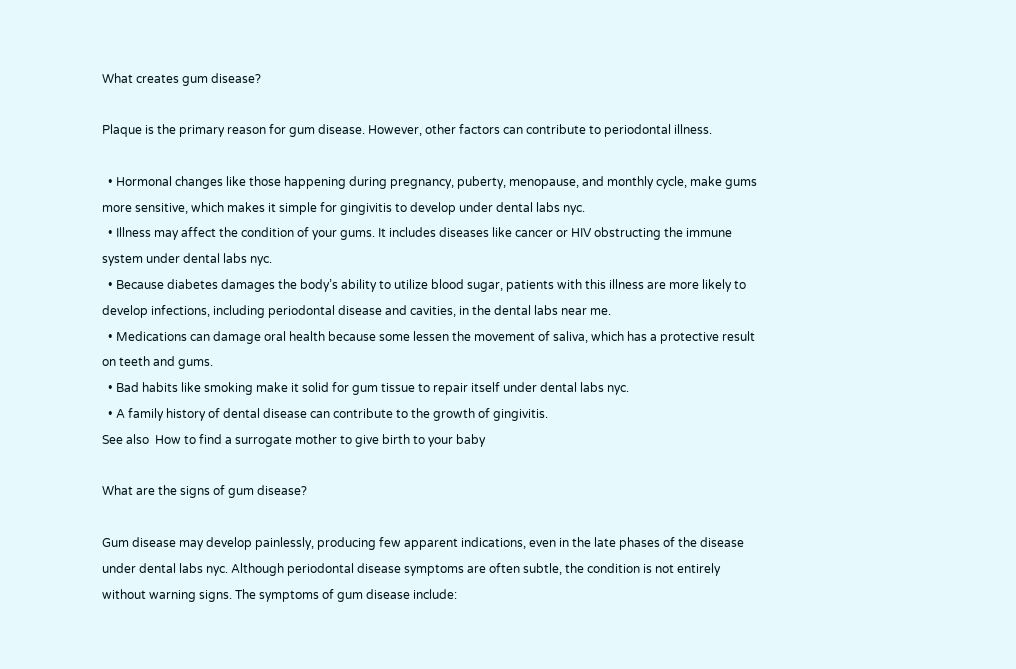What creates gum disease?

Plaque is the primary reason for gum disease. However, other factors can contribute to periodontal illness.

  • Hormonal changes like those happening during pregnancy, puberty, menopause, and monthly cycle, make gums more sensitive, which makes it simple for gingivitis to develop under dental labs nyc.
  • Illness may affect the condition of your gums. It includes diseases like cancer or HIV obstructing the immune system under dental labs nyc.
  • Because diabetes damages the body’s ability to utilize blood sugar, patients with this illness are more likely to develop infections, including periodontal disease and cavities, in the dental labs near me.
  • Medications can damage oral health because some lessen the movement of saliva, which has a protective result on teeth and gums.
  • Bad habits like smoking make it solid for gum tissue to repair itself under dental labs nyc.
  • A family history of dental disease can contribute to the growth of gingivitis.
See also  How to find a surrogate mother to give birth to your baby

What are the signs of gum disease?

Gum disease may develop painlessly, producing few apparent indications, even in the late phases of the disease under dental labs nyc. Although periodontal disease symptoms are often subtle, the condition is not entirely without warning signs. The symptoms of gum disease include: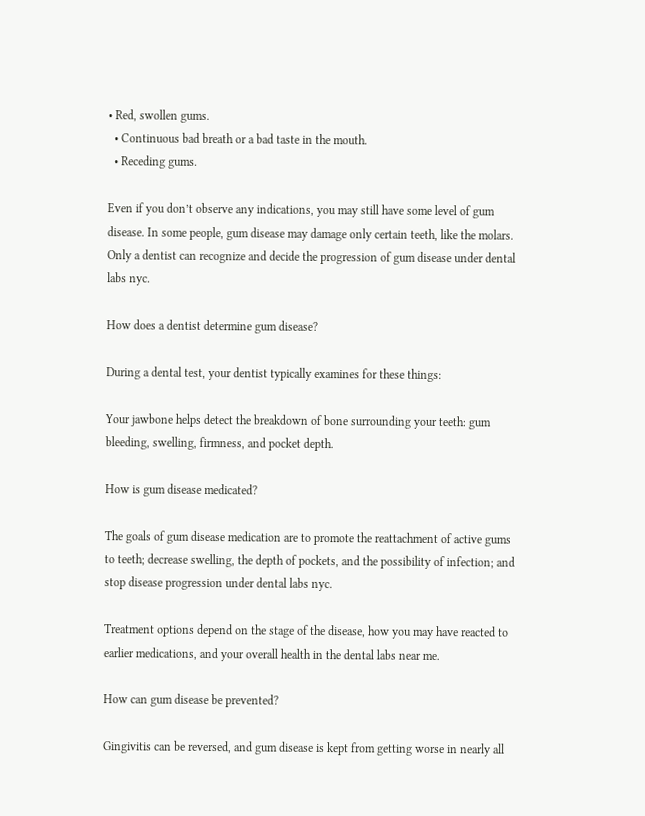• Red, swollen gums.
  • Continuous bad breath or a bad taste in the mouth.
  • Receding gums.

Even if you don’t observe any indications, you may still have some level of gum disease. In some people, gum disease may damage only certain teeth, like the molars. Only a dentist can recognize and decide the progression of gum disease under dental labs nyc.

How does a dentist determine gum disease?

During a dental test, your dentist typically examines for these things:

Your jawbone helps detect the breakdown of bone surrounding your teeth: gum bleeding, swelling, firmness, and pocket depth.

How is gum disease medicated?

The goals of gum disease medication are to promote the reattachment of active gums to teeth; decrease swelling, the depth of pockets, and the possibility of infection; and stop disease progression under dental labs nyc.

Treatment options depend on the stage of the disease, how you may have reacted to earlier medications, and your overall health in the dental labs near me.

How can gum disease be prevented?

Gingivitis can be reversed, and gum disease is kept from getting worse in nearly all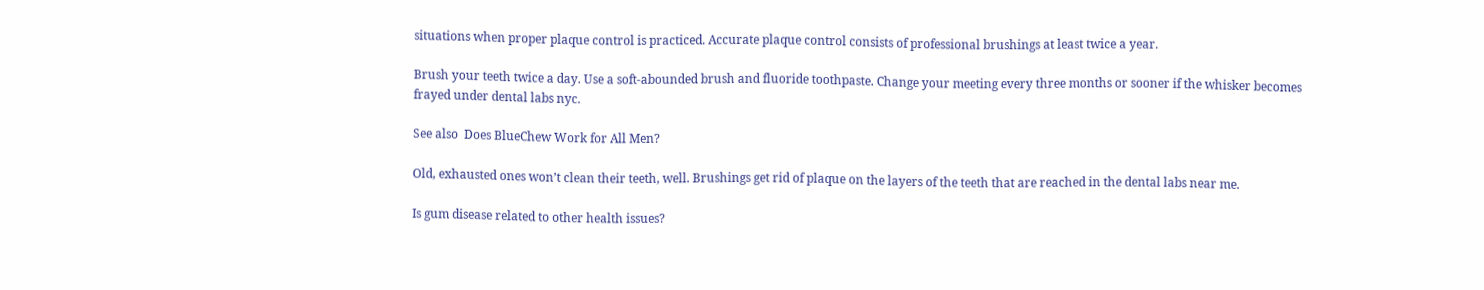situations when proper plaque control is practiced. Accurate plaque control consists of professional brushings at least twice a year.

Brush your teeth twice a day. Use a soft-abounded brush and fluoride toothpaste. Change your meeting every three months or sooner if the whisker becomes frayed under dental labs nyc.

See also  Does BlueChew Work for All Men?

Old, exhausted ones won’t clean their teeth, well. Brushings get rid of plaque on the layers of the teeth that are reached in the dental labs near me.

Is gum disease related to other health issues?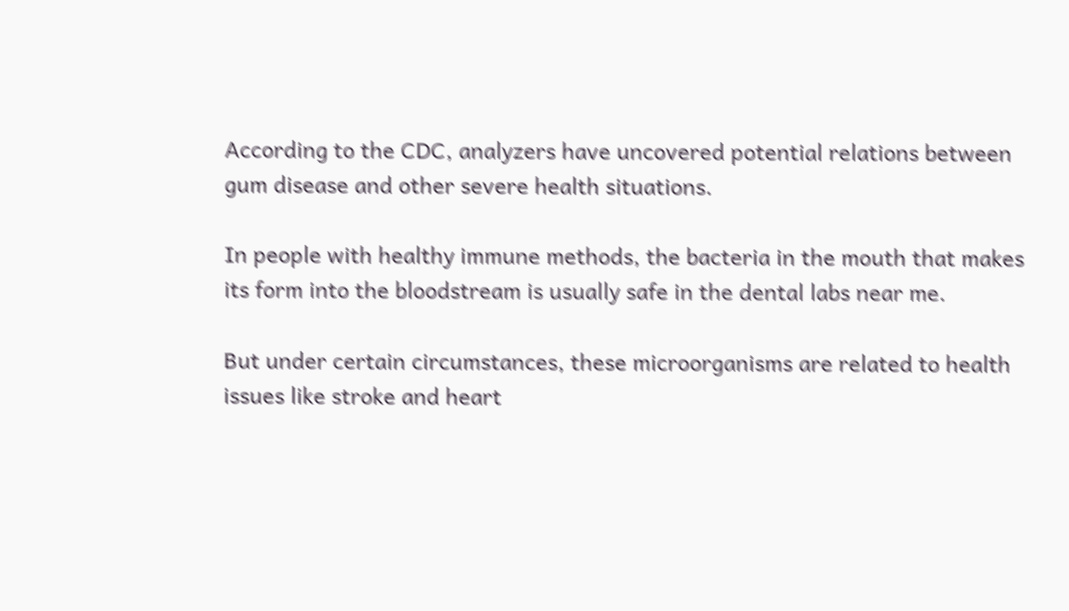According to the CDC, analyzers have uncovered potential relations between gum disease and other severe health situations.

In people with healthy immune methods, the bacteria in the mouth that makes its form into the bloodstream is usually safe in the dental labs near me.

But under certain circumstances, these microorganisms are related to health issues like stroke and heart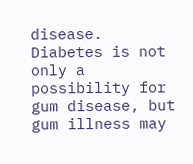disease. Diabetes is not only a possibility for gum disease, but gum illness may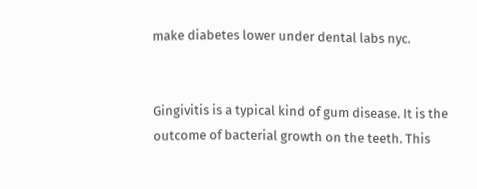make diabetes lower under dental labs nyc.


Gingivitis is a typical kind of gum disease. It is the outcome of bacterial growth on the teeth. This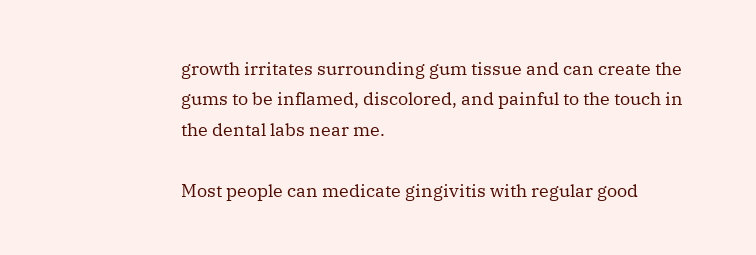growth irritates surrounding gum tissue and can create the gums to be inflamed, discolored, and painful to the touch in the dental labs near me.

Most people can medicate gingivitis with regular good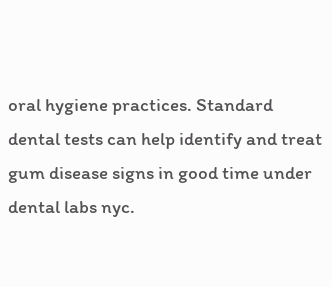oral hygiene practices. Standard dental tests can help identify and treat gum disease signs in good time under dental labs nyc.